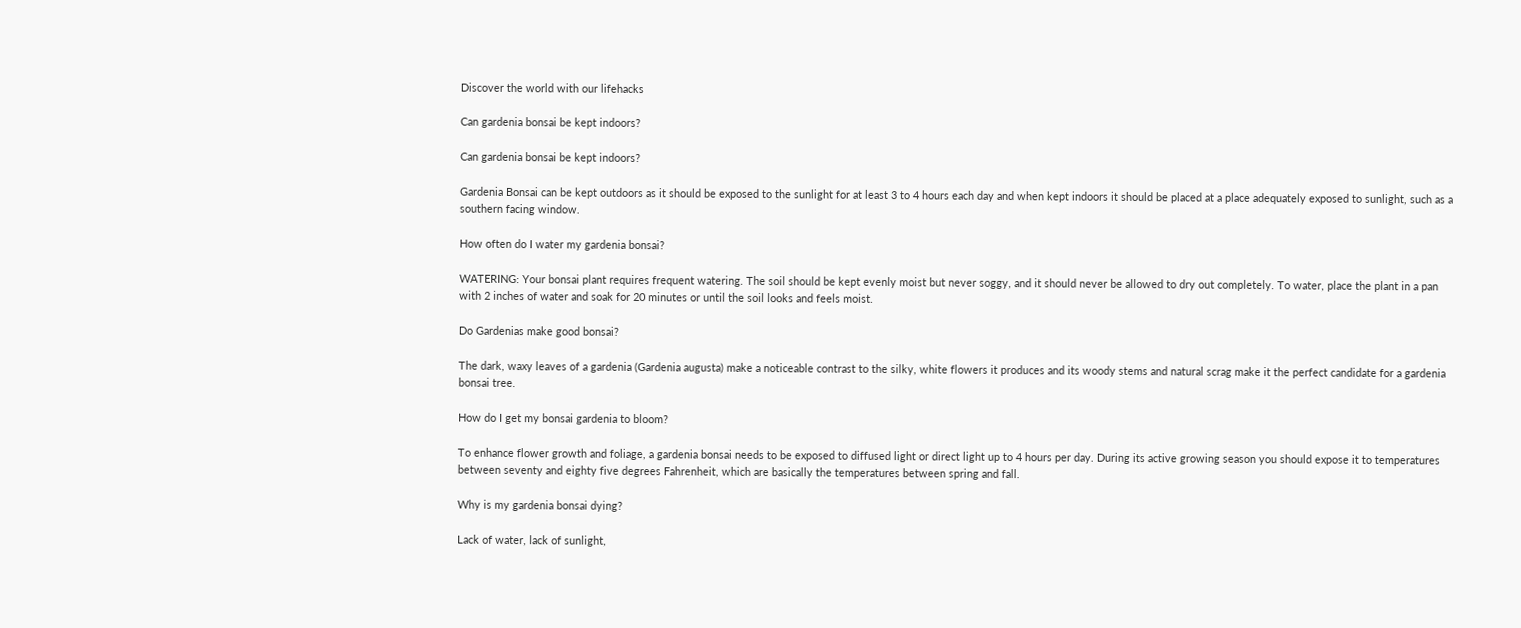Discover the world with our lifehacks

Can gardenia bonsai be kept indoors?

Can gardenia bonsai be kept indoors?

Gardenia Bonsai can be kept outdoors as it should be exposed to the sunlight for at least 3 to 4 hours each day and when kept indoors it should be placed at a place adequately exposed to sunlight, such as a southern facing window.

How often do I water my gardenia bonsai?

WATERING: Your bonsai plant requires frequent watering. The soil should be kept evenly moist but never soggy, and it should never be allowed to dry out completely. To water, place the plant in a pan with 2 inches of water and soak for 20 minutes or until the soil looks and feels moist.

Do Gardenias make good bonsai?

The dark, waxy leaves of a gardenia (Gardenia augusta) make a noticeable contrast to the silky, white flowers it produces and its woody stems and natural scrag make it the perfect candidate for a gardenia bonsai tree.

How do I get my bonsai gardenia to bloom?

To enhance flower growth and foliage, a gardenia bonsai needs to be exposed to diffused light or direct light up to 4 hours per day. During its active growing season you should expose it to temperatures between seventy and eighty five degrees Fahrenheit, which are basically the temperatures between spring and fall.

Why is my gardenia bonsai dying?

Lack of water, lack of sunlight,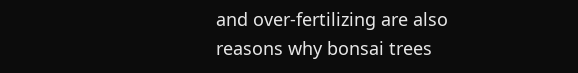and over-fertilizing are also reasons why bonsai trees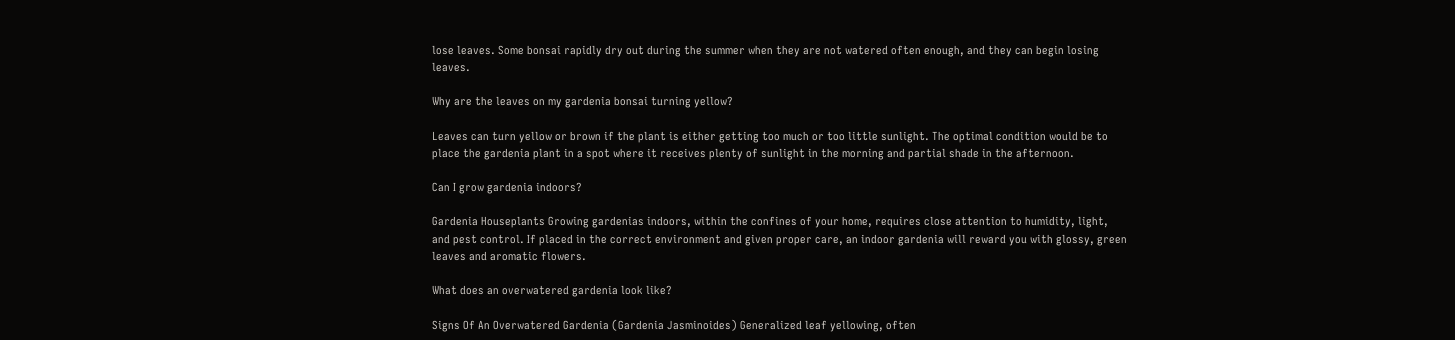lose leaves. Some bonsai rapidly dry out during the summer when they are not watered often enough, and they can begin losing leaves.

Why are the leaves on my gardenia bonsai turning yellow?

Leaves can turn yellow or brown if the plant is either getting too much or too little sunlight. The optimal condition would be to place the gardenia plant in a spot where it receives plenty of sunlight in the morning and partial shade in the afternoon.

Can I grow gardenia indoors?

Gardenia Houseplants Growing gardenias indoors, within the confines of your home, requires close attention to humidity, light, and pest control. If placed in the correct environment and given proper care, an indoor gardenia will reward you with glossy, green leaves and aromatic flowers.

What does an overwatered gardenia look like?

Signs Of An Overwatered Gardenia (Gardenia Jasminoides) Generalized leaf yellowing, often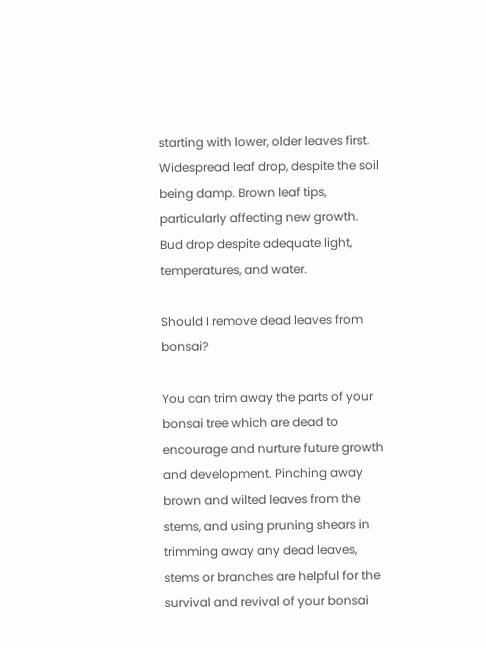starting with lower, older leaves first. Widespread leaf drop, despite the soil being damp. Brown leaf tips, particularly affecting new growth. Bud drop despite adequate light, temperatures, and water.

Should I remove dead leaves from bonsai?

You can trim away the parts of your bonsai tree which are dead to encourage and nurture future growth and development. Pinching away brown and wilted leaves from the stems, and using pruning shears in trimming away any dead leaves, stems or branches are helpful for the survival and revival of your bonsai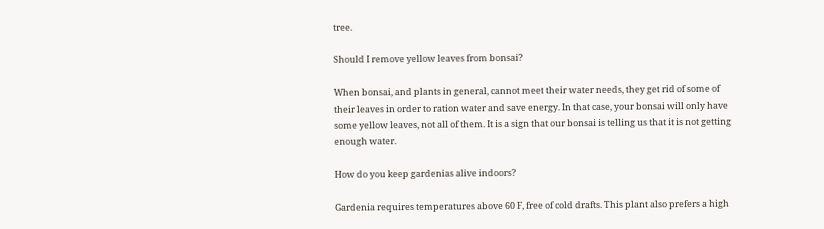tree.

Should I remove yellow leaves from bonsai?

When bonsai, and plants in general, cannot meet their water needs, they get rid of some of their leaves in order to ration water and save energy. In that case, your bonsai will only have some yellow leaves, not all of them. It is a sign that our bonsai is telling us that it is not getting enough water.

How do you keep gardenias alive indoors?

Gardenia requires temperatures above 60 F, free of cold drafts. This plant also prefers a high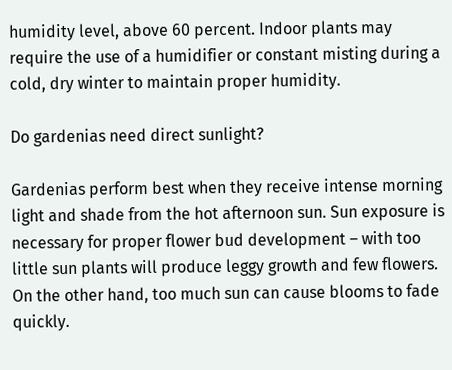humidity level, above 60 percent. Indoor plants may require the use of a humidifier or constant misting during a cold, dry winter to maintain proper humidity.

Do gardenias need direct sunlight?

Gardenias perform best when they receive intense morning light and shade from the hot afternoon sun. Sun exposure is necessary for proper flower bud development – with too little sun plants will produce leggy growth and few flowers. On the other hand, too much sun can cause blooms to fade quickly.